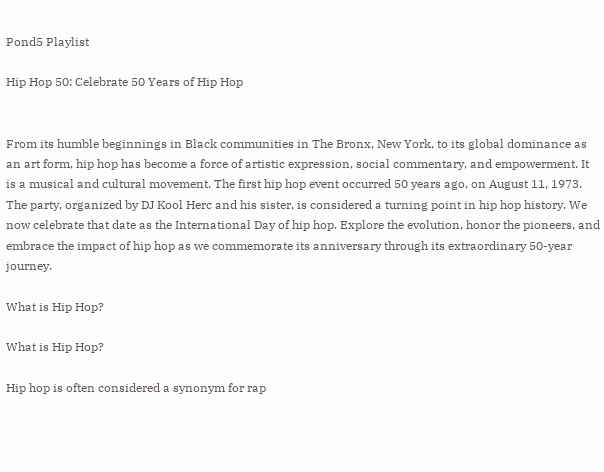Pond5 Playlist

Hip Hop 50: Celebrate 50 Years of Hip Hop


From its humble beginnings in Black communities in The Bronx, New York, to its global dominance as an art form, hip hop has become a force of artistic expression, social commentary, and empowerment. It is a musical and cultural movement. The first hip hop event occurred 50 years ago, on August 11, 1973. The party, organized by DJ Kool Herc and his sister, is considered a turning point in hip hop history. We now celebrate that date as the International Day of hip hop. Explore the evolution, honor the pioneers, and embrace the impact of hip hop as we commemorate its anniversary through its extraordinary 50-year journey.

What is Hip Hop?

What is Hip Hop?

Hip hop is often considered a synonym for rap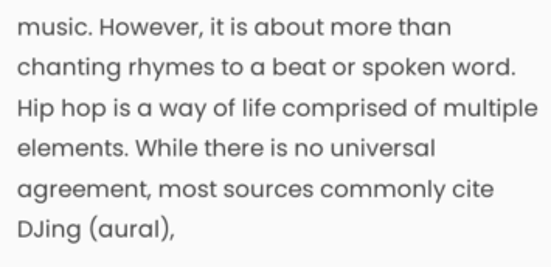music. However, it is about more than chanting rhymes to a beat or spoken word. Hip hop is a way of life comprised of multiple elements. While there is no universal agreement, most sources commonly cite DJing (aural),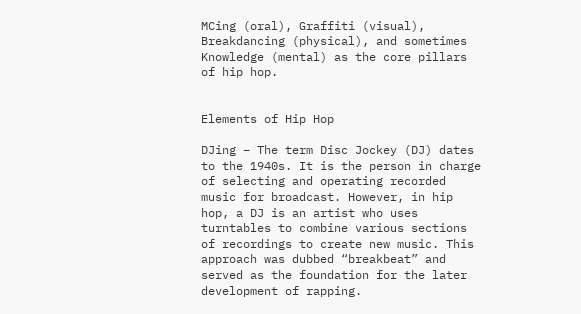MCing (oral), Graffiti (visual), Breakdancing (physical), and sometimes Knowledge (mental) as the core pillars of hip hop.


Elements of Hip Hop

DJing – The term Disc Jockey (DJ) dates to the 1940s. It is the person in charge of selecting and operating recorded music for broadcast. However, in hip hop, a DJ is an artist who uses turntables to combine various sections of recordings to create new music. This approach was dubbed “breakbeat” and served as the foundation for the later development of rapping.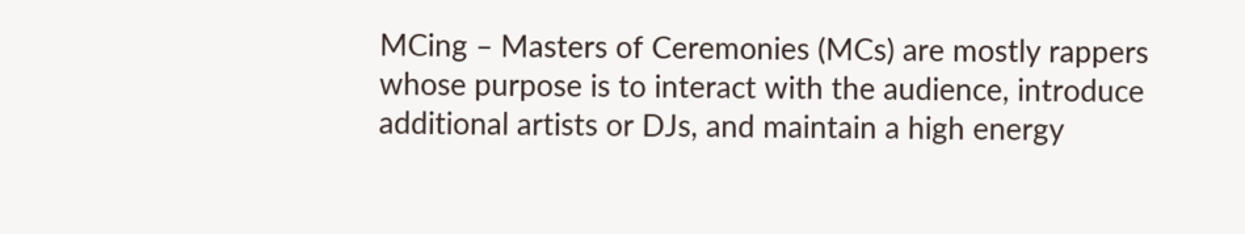MCing – Masters of Ceremonies (MCs) are mostly rappers whose purpose is to interact with the audience, introduce additional artists or DJs, and maintain a high energy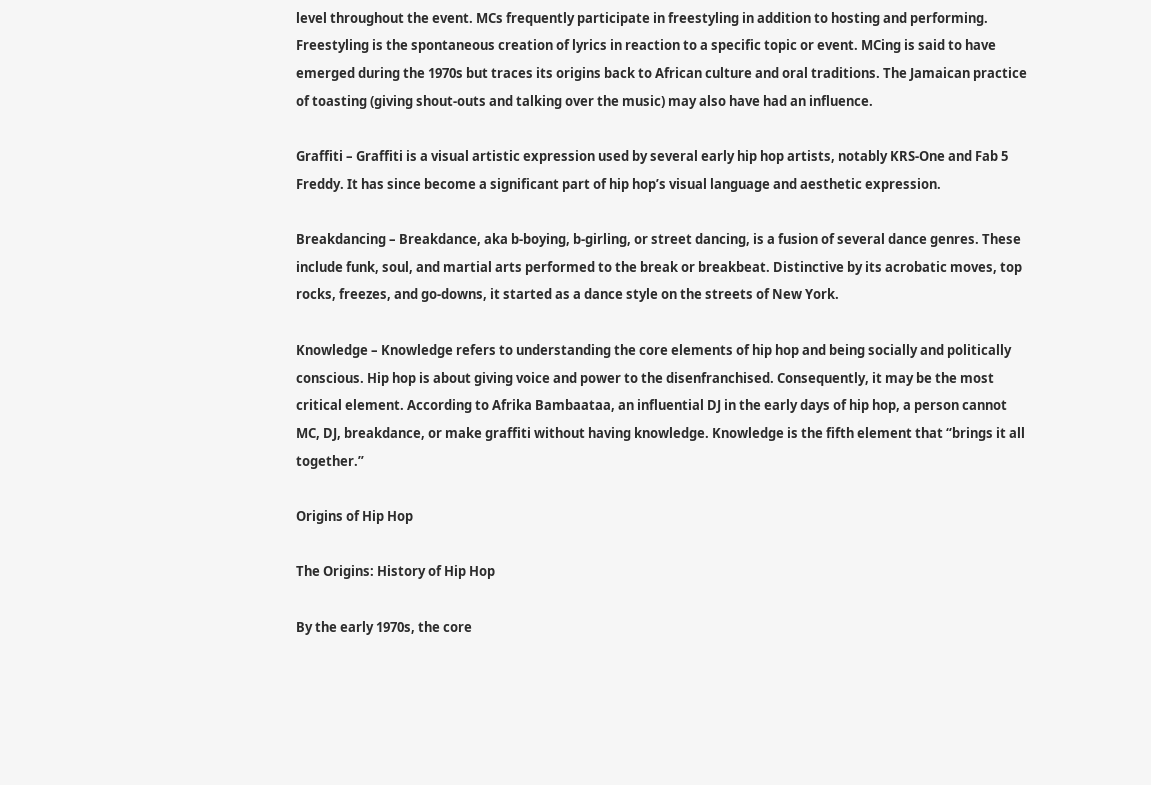level throughout the event. MCs frequently participate in freestyling in addition to hosting and performing. Freestyling is the spontaneous creation of lyrics in reaction to a specific topic or event. MCing is said to have emerged during the 1970s but traces its origins back to African culture and oral traditions. The Jamaican practice of toasting (giving shout-outs and talking over the music) may also have had an influence.

Graffiti – Graffiti is a visual artistic expression used by several early hip hop artists, notably KRS-One and Fab 5 Freddy. It has since become a significant part of hip hop’s visual language and aesthetic expression.

Breakdancing – Breakdance, aka b-boying, b-girling, or street dancing, is a fusion of several dance genres. These include funk, soul, and martial arts performed to the break or breakbeat. Distinctive by its acrobatic moves, top rocks, freezes, and go-downs, it started as a dance style on the streets of New York.

Knowledge – Knowledge refers to understanding the core elements of hip hop and being socially and politically conscious. Hip hop is about giving voice and power to the disenfranchised. Consequently, it may be the most critical element. According to Afrika Bambaataa, an influential DJ in the early days of hip hop, a person cannot MC, DJ, breakdance, or make graffiti without having knowledge. Knowledge is the fifth element that “brings it all together.”

Origins of Hip Hop

The Origins: History of Hip Hop

By the early 1970s, the core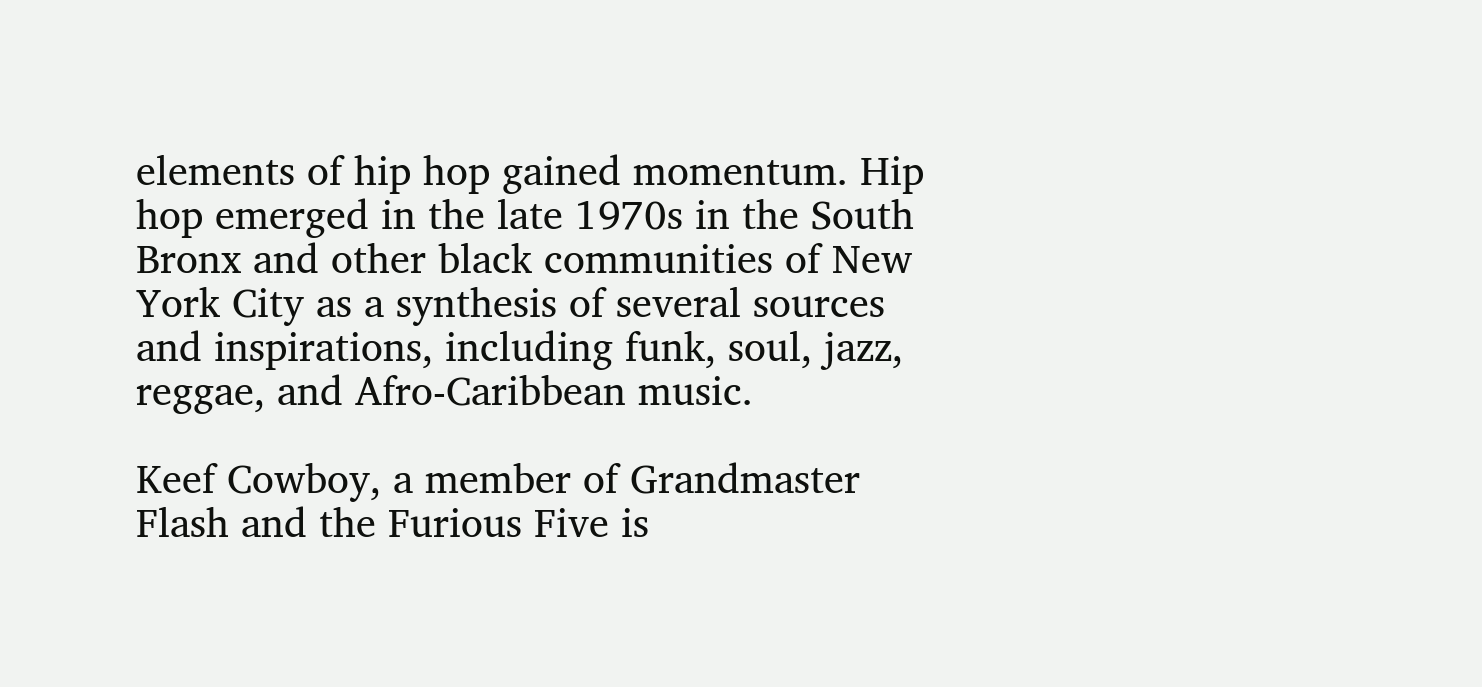elements of hip hop gained momentum. Hip hop emerged in the late 1970s in the South Bronx and other black communities of New York City as a synthesis of several sources and inspirations, including funk, soul, jazz, reggae, and Afro-Caribbean music.

Keef Cowboy, a member of Grandmaster Flash and the Furious Five is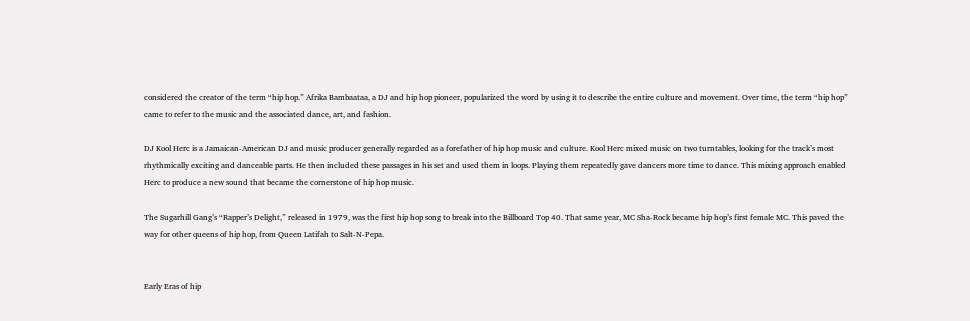considered the creator of the term “hip hop.” Afrika Bambaataa, a DJ and hip hop pioneer, popularized the word by using it to describe the entire culture and movement. Over time, the term “hip hop” came to refer to the music and the associated dance, art, and fashion.

DJ Kool Herc is a Jamaican-American DJ and music producer generally regarded as a forefather of hip hop music and culture. Kool Herc mixed music on two turntables, looking for the track’s most rhythmically exciting and danceable parts. He then included these passages in his set and used them in loops. Playing them repeatedly gave dancers more time to dance. This mixing approach enabled Herc to produce a new sound that became the cornerstone of hip hop music.

The Sugarhill Gang’s “Rapper’s Delight,” released in 1979, was the first hip hop song to break into the Billboard Top 40. That same year, MC Sha-Rock became hip hop’s first female MC. This paved the way for other queens of hip hop, from Queen Latifah to Salt-N-Pepa.


Early Eras of hip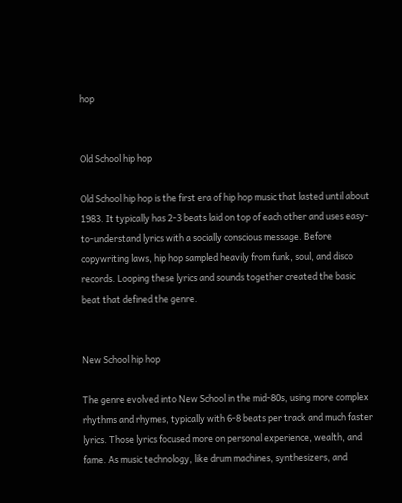hop


Old School hip hop

Old School hip hop is the first era of hip hop music that lasted until about 1983. It typically has 2-3 beats laid on top of each other and uses easy-to-understand lyrics with a socially conscious message. Before copywriting laws, hip hop sampled heavily from funk, soul, and disco records. Looping these lyrics and sounds together created the basic beat that defined the genre.


New School hip hop

The genre evolved into New School in the mid-80s, using more complex rhythms and rhymes, typically with 6-8 beats per track and much faster lyrics. Those lyrics focused more on personal experience, wealth, and fame. As music technology, like drum machines, synthesizers, and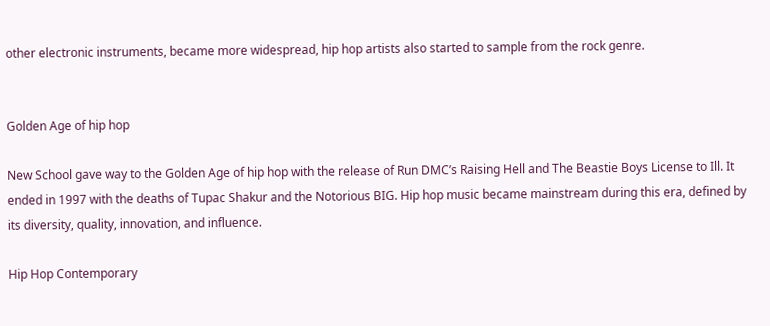other electronic instruments, became more widespread, hip hop artists also started to sample from the rock genre.


Golden Age of hip hop

New School gave way to the Golden Age of hip hop with the release of Run DMC’s Raising Hell and The Beastie Boys License to Ill. It ended in 1997 with the deaths of Tupac Shakur and the Notorious BIG. Hip hop music became mainstream during this era, defined by its diversity, quality, innovation, and influence.

Hip Hop Contemporary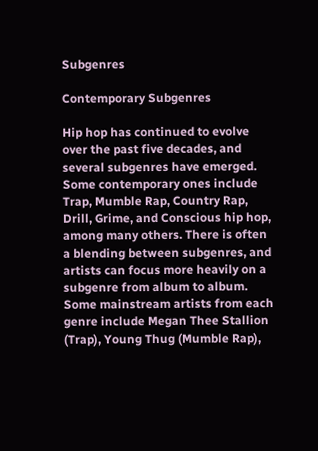Subgenres

Contemporary Subgenres

Hip hop has continued to evolve over the past five decades, and several subgenres have emerged. Some contemporary ones include Trap, Mumble Rap, Country Rap, Drill, Grime, and Conscious hip hop, among many others. There is often a blending between subgenres, and artists can focus more heavily on a subgenre from album to album. Some mainstream artists from each genre include Megan Thee Stallion (Trap), Young Thug (Mumble Rap),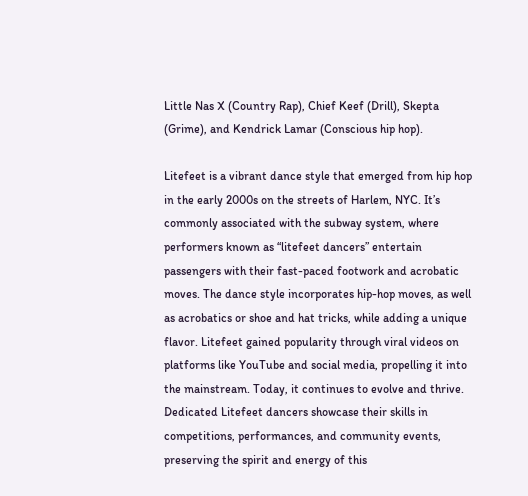Little Nas X (Country Rap), Chief Keef (Drill), Skepta (Grime), and Kendrick Lamar (Conscious hip hop).

Litefeet is a vibrant dance style that emerged from hip hop in the early 2000s on the streets of Harlem, NYC. It’s commonly associated with the subway system, where performers known as “litefeet dancers” entertain passengers with their fast-paced footwork and acrobatic moves. The dance style incorporates hip-hop moves, as well as acrobatics or shoe and hat tricks, while adding a unique flavor. Litefeet gained popularity through viral videos on platforms like YouTube and social media, propelling it into the mainstream. Today, it continues to evolve and thrive. Dedicated Litefeet dancers showcase their skills in competitions, performances, and community events, preserving the spirit and energy of this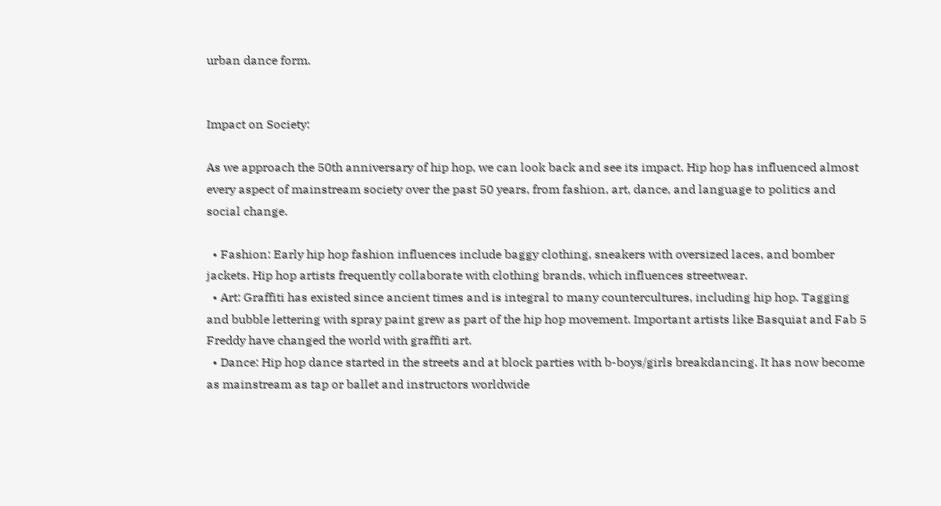urban dance form.


Impact on Society:

As we approach the 50th anniversary of hip hop, we can look back and see its impact. Hip hop has influenced almost every aspect of mainstream society over the past 50 years, from fashion, art, dance, and language to politics and social change.

  • Fashion: Early hip hop fashion influences include baggy clothing, sneakers with oversized laces, and bomber jackets. Hip hop artists frequently collaborate with clothing brands, which influences streetwear.
  • Art: Graffiti has existed since ancient times and is integral to many countercultures, including hip hop. Tagging and bubble lettering with spray paint grew as part of the hip hop movement. Important artists like Basquiat and Fab 5 Freddy have changed the world with graffiti art.
  • Dance: Hip hop dance started in the streets and at block parties with b-boys/girls breakdancing. It has now become as mainstream as tap or ballet and instructors worldwide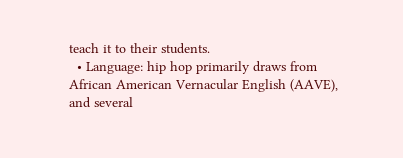teach it to their students.
  • Language: hip hop primarily draws from African American Vernacular English (AAVE), and several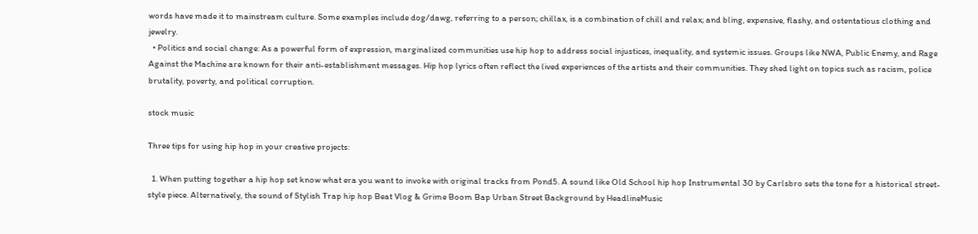words have made it to mainstream culture. Some examples include dog/dawg, referring to a person; chillax, is a combination of chill and relax; and bling, expensive, flashy, and ostentatious clothing and jewelry.
  • Politics and social change: As a powerful form of expression, marginalized communities use hip hop to address social injustices, inequality, and systemic issues. Groups like NWA, Public Enemy, and Rage Against the Machine are known for their anti-establishment messages. Hip hop lyrics often reflect the lived experiences of the artists and their communities. They shed light on topics such as racism, police brutality, poverty, and political corruption.

stock music

Three tips for using hip hop in your creative projects:

  1. When putting together a hip hop set know what era you want to invoke with original tracks from Pond5. A sound like Old School hip hop Instrumental 30 by Carlsbro sets the tone for a historical street-style piece. Alternatively, the sound of Stylish Trap hip hop Beat Vlog & Grime Boom Bap Urban Street Background by HeadlineMusic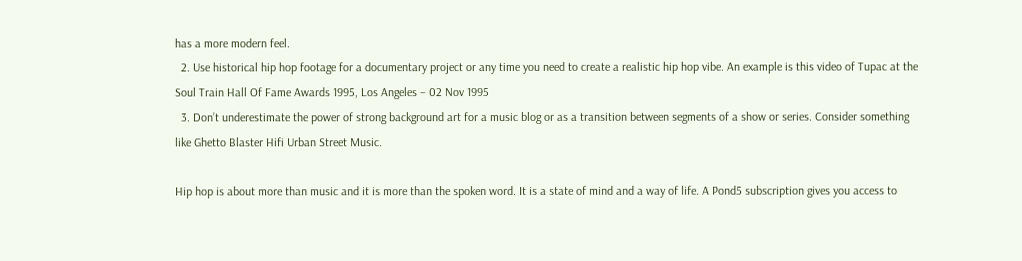has a more modern feel.
  2. Use historical hip hop footage for a documentary project or any time you need to create a realistic hip hop vibe. An example is this video of Tupac at the Soul Train Hall Of Fame Awards 1995, Los Angeles – 02 Nov 1995
  3. Don’t underestimate the power of strong background art for a music blog or as a transition between segments of a show or series. Consider something like Ghetto Blaster Hifi Urban Street Music.

Hip hop is about more than music and it is more than the spoken word. It is a state of mind and a way of life. A Pond5 subscription gives you access to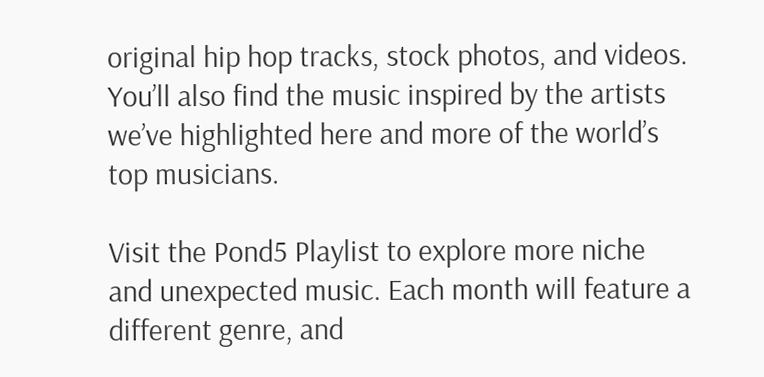original hip hop tracks, stock photos, and videos. You’ll also find the music inspired by the artists we’ve highlighted here and more of the world’s top musicians.

Visit the Pond5 Playlist to explore more niche and unexpected music. Each month will feature a different genre, and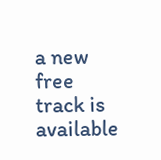a new free track is available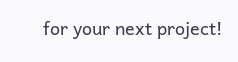for your next project!